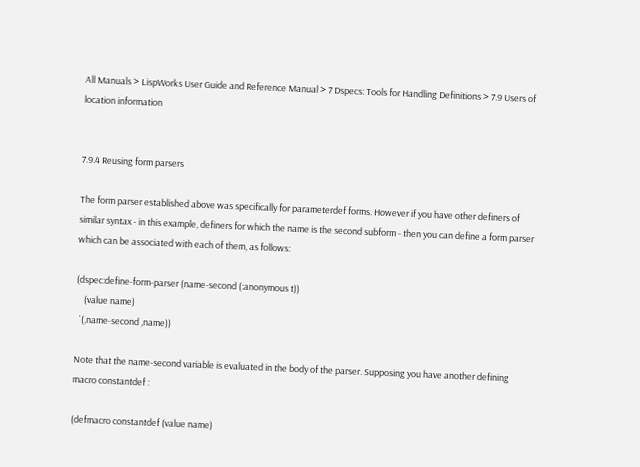All Manuals > LispWorks User Guide and Reference Manual > 7 Dspecs: Tools for Handling Definitions > 7.9 Users of location information


7.9.4 Reusing form parsers

The form parser established above was specifically for parameterdef forms. However if you have other definers of similar syntax - in this example, definers for which the name is the second subform - then you can define a form parser which can be associated with each of them, as follows:

(dspec:define-form-parser (name-second (:anonymous t))
    (value name)
  `(,name-second ,name))

Note that the name-second variable is evaluated in the body of the parser. Supposing you have another defining macro constantdef :

(defmacro constantdef (value name)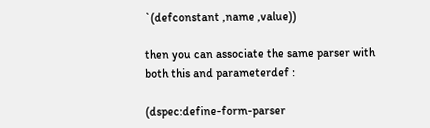`(defconstant ,name ,value))

then you can associate the same parser with both this and parameterdef :

(dspec:define-form-parser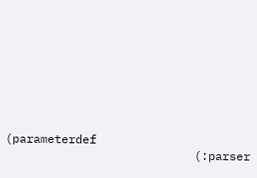(parameterdef
                           (:parser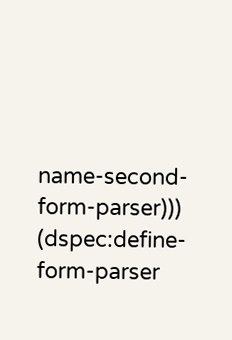name-second-form-parser)))
(dspec:define-form-parser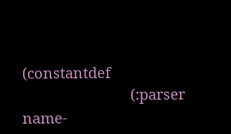(constantdef
                           (:parser name-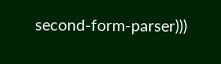second-form-parser)))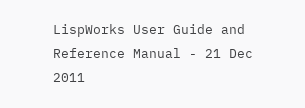LispWorks User Guide and Reference Manual - 21 Dec 2011